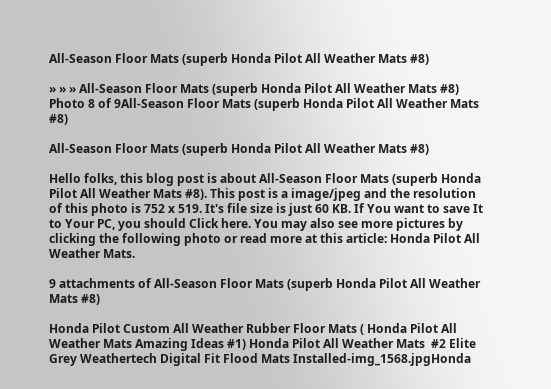All-Season Floor Mats (superb Honda Pilot All Weather Mats #8)

» » » All-Season Floor Mats (superb Honda Pilot All Weather Mats #8)
Photo 8 of 9All-Season Floor Mats (superb Honda Pilot All Weather Mats  #8)

All-Season Floor Mats (superb Honda Pilot All Weather Mats #8)

Hello folks, this blog post is about All-Season Floor Mats (superb Honda Pilot All Weather Mats #8). This post is a image/jpeg and the resolution of this photo is 752 x 519. It's file size is just 60 KB. If You want to save It to Your PC, you should Click here. You may also see more pictures by clicking the following photo or read more at this article: Honda Pilot All Weather Mats.

9 attachments of All-Season Floor Mats (superb Honda Pilot All Weather Mats #8)

Honda Pilot Custom All Weather Rubber Floor Mats ( Honda Pilot All Weather Mats Amazing Ideas #1) Honda Pilot All Weather Mats  #2 Elite Grey Weathertech Digital Fit Flood Mats Installed-img_1568.jpgHonda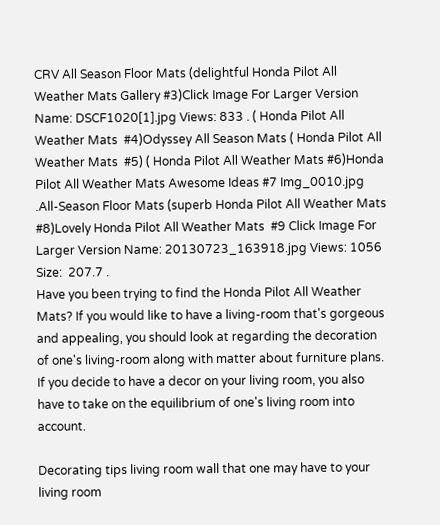CRV All Season Floor Mats (delightful Honda Pilot All Weather Mats Gallery #3)Click Image For Larger Version Name: DSCF1020[1].jpg Views: 833 . ( Honda Pilot All Weather Mats  #4)Odyssey All Season Mats ( Honda Pilot All Weather Mats  #5) ( Honda Pilot All Weather Mats #6)Honda Pilot All Weather Mats Awesome Ideas #7 Img_0010.jpg .All-Season Floor Mats (superb Honda Pilot All Weather Mats  #8)Lovely Honda Pilot All Weather Mats  #9 Click Image For Larger Version Name: 20130723_163918.jpg Views: 1056 Size:  207.7 .
Have you been trying to find the Honda Pilot All Weather Mats? If you would like to have a living-room that's gorgeous and appealing, you should look at regarding the decoration of one's living-room along with matter about furniture plans. If you decide to have a decor on your living room, you also have to take on the equilibrium of one's living room into account.

Decorating tips living room wall that one may have to your living room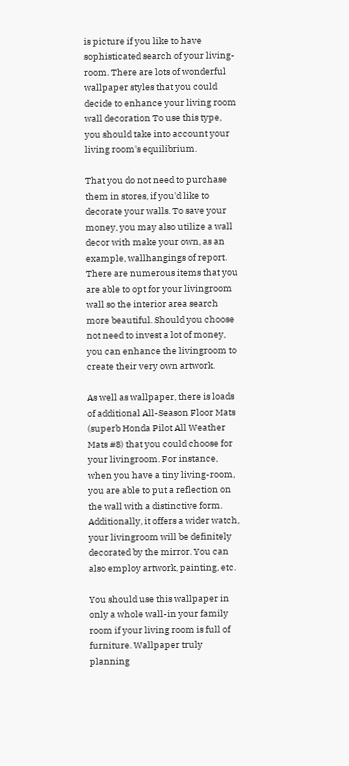is picture if you like to have sophisticated search of your living-room. There are lots of wonderful wallpaper styles that you could decide to enhance your living room wall decoration To use this type, you should take into account your living room's equilibrium.

That you do not need to purchase them in stores, if you'd like to decorate your walls. To save your money, you may also utilize a wall decor with make your own, as an example, wallhangings of report. There are numerous items that you are able to opt for your livingroom wall so the interior area search more beautiful. Should you choose not need to invest a lot of money, you can enhance the livingroom to create their very own artwork.

As well as wallpaper, there is loads of additional All-Season Floor Mats (superb Honda Pilot All Weather Mats #8) that you could choose for your livingroom. For instance, when you have a tiny living-room, you are able to put a reflection on the wall with a distinctive form. Additionally, it offers a wider watch, your livingroom will be definitely decorated by the mirror. You can also employ artwork, painting, etc.

You should use this wallpaper in only a whole wall-in your family room if your living room is full of furniture. Wallpaper truly planning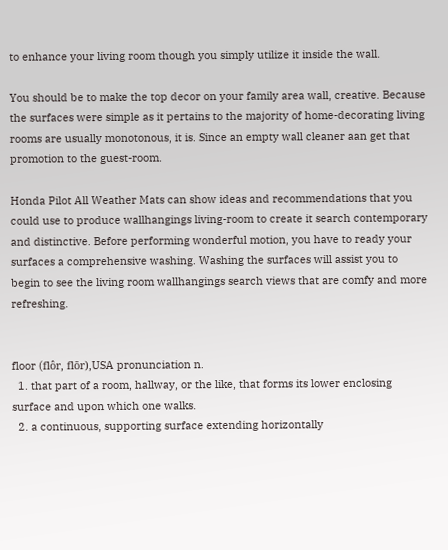to enhance your living room though you simply utilize it inside the wall.

You should be to make the top decor on your family area wall, creative. Because the surfaces were simple as it pertains to the majority of home-decorating living rooms are usually monotonous, it is. Since an empty wall cleaner aan get that promotion to the guest-room.

Honda Pilot All Weather Mats can show ideas and recommendations that you could use to produce wallhangings living-room to create it search contemporary and distinctive. Before performing wonderful motion, you have to ready your surfaces a comprehensive washing. Washing the surfaces will assist you to begin to see the living room wallhangings search views that are comfy and more refreshing.


floor (flôr, flōr),USA pronunciation n.
  1. that part of a room, hallway, or the like, that forms its lower enclosing surface and upon which one walks.
  2. a continuous, supporting surface extending horizontally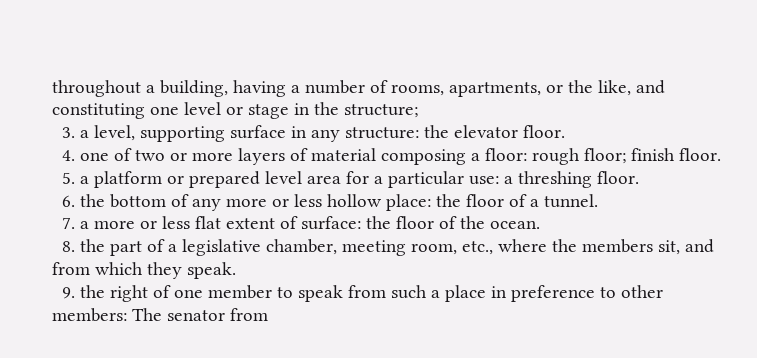throughout a building, having a number of rooms, apartments, or the like, and constituting one level or stage in the structure;
  3. a level, supporting surface in any structure: the elevator floor.
  4. one of two or more layers of material composing a floor: rough floor; finish floor.
  5. a platform or prepared level area for a particular use: a threshing floor.
  6. the bottom of any more or less hollow place: the floor of a tunnel.
  7. a more or less flat extent of surface: the floor of the ocean.
  8. the part of a legislative chamber, meeting room, etc., where the members sit, and from which they speak.
  9. the right of one member to speak from such a place in preference to other members: The senator from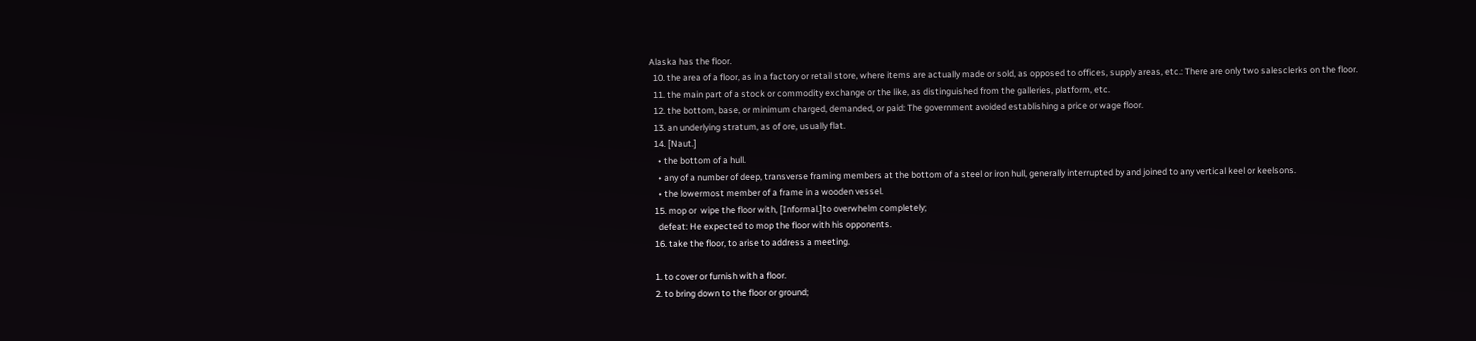Alaska has the floor.
  10. the area of a floor, as in a factory or retail store, where items are actually made or sold, as opposed to offices, supply areas, etc.: There are only two salesclerks on the floor.
  11. the main part of a stock or commodity exchange or the like, as distinguished from the galleries, platform, etc.
  12. the bottom, base, or minimum charged, demanded, or paid: The government avoided establishing a price or wage floor.
  13. an underlying stratum, as of ore, usually flat.
  14. [Naut.]
    • the bottom of a hull.
    • any of a number of deep, transverse framing members at the bottom of a steel or iron hull, generally interrupted by and joined to any vertical keel or keelsons.
    • the lowermost member of a frame in a wooden vessel.
  15. mop or  wipe the floor with, [Informal.]to overwhelm completely;
    defeat: He expected to mop the floor with his opponents.
  16. take the floor, to arise to address a meeting.

  1. to cover or furnish with a floor.
  2. to bring down to the floor or ground;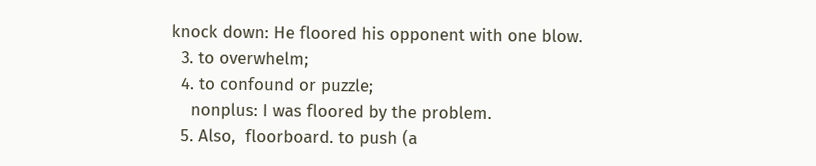knock down: He floored his opponent with one blow.
  3. to overwhelm;
  4. to confound or puzzle;
    nonplus: I was floored by the problem.
  5. Also,  floorboard. to push (a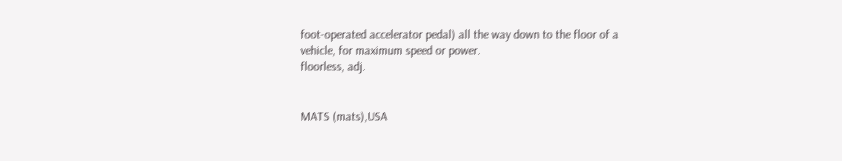foot-operated accelerator pedal) all the way down to the floor of a vehicle, for maximum speed or power.
floorless, adj.


MATS (mats),USA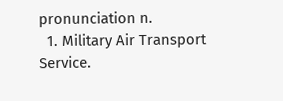pronunciation n.
  1. Military Air Transport Service.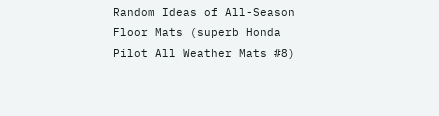Random Ideas of All-Season Floor Mats (superb Honda Pilot All Weather Mats #8)